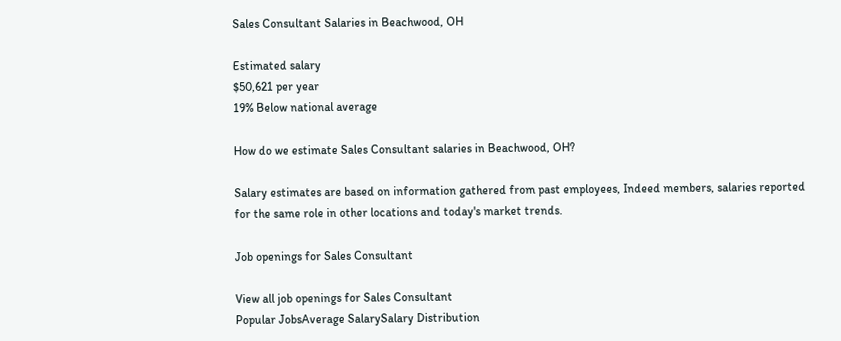Sales Consultant Salaries in Beachwood, OH

Estimated salary
$50,621 per year
19% Below national average

How do we estimate Sales Consultant salaries in Beachwood, OH?

Salary estimates are based on information gathered from past employees, Indeed members, salaries reported for the same role in other locations and today's market trends.

Job openings for Sales Consultant

View all job openings for Sales Consultant
Popular JobsAverage SalarySalary Distribution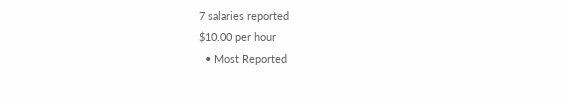7 salaries reported
$10.00 per hour
  • Most Reported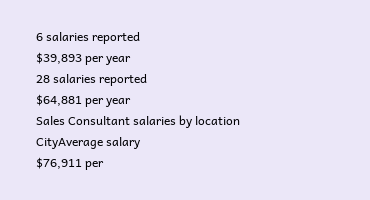6 salaries reported
$39,893 per year
28 salaries reported
$64,881 per year
Sales Consultant salaries by location
CityAverage salary
$76,911 per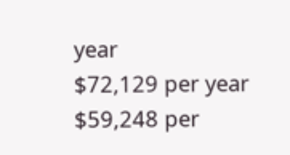year
$72,129 per year
$59,248 per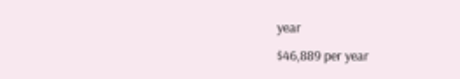year
$46,889 per year